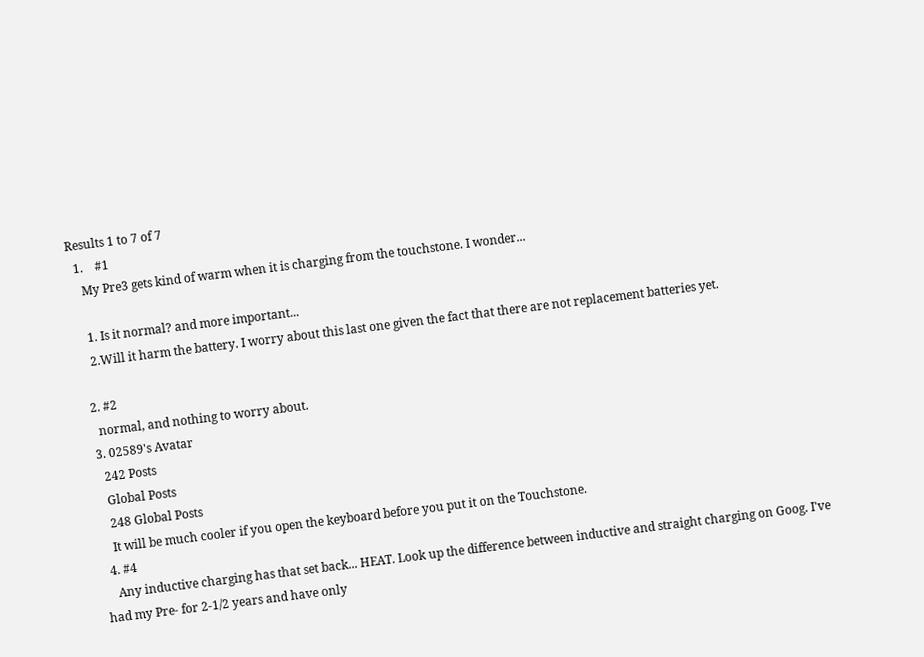Results 1 to 7 of 7
  1.    #1
    My Pre3 gets kind of warm when it is charging from the touchstone. I wonder...

    1. Is it normal? and more important...
    2.Will it harm the battery. I worry about this last one given the fact that there are not replacement batteries yet.

  2. #2
    normal, and nothing to worry about.
  3. 02589's Avatar
    242 Posts
    Global Posts
    248 Global Posts
    It will be much cooler if you open the keyboard before you put it on the Touchstone.
  4. #4
    Any inductive charging has that set back... HEAT. Look up the difference between inductive and straight charging on Goog. I've had my Pre- for 2-1/2 years and have only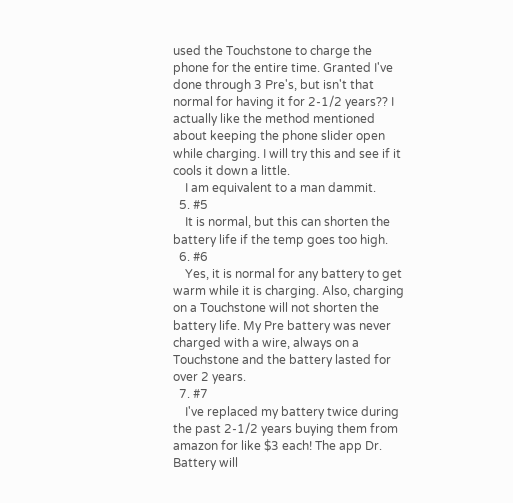used the Touchstone to charge the phone for the entire time. Granted I've done through 3 Pre's, but isn't that normal for having it for 2-1/2 years?? I actually like the method mentioned about keeping the phone slider open while charging. I will try this and see if it cools it down a little.
    I am equivalent to a man dammit.
  5. #5
    It is normal, but this can shorten the battery life if the temp goes too high.
  6. #6
    Yes, it is normal for any battery to get warm while it is charging. Also, charging on a Touchstone will not shorten the battery life. My Pre battery was never charged with a wire, always on a Touchstone and the battery lasted for over 2 years.
  7. #7
    I've replaced my battery twice during the past 2-1/2 years buying them from amazon for like $3 each! The app Dr. Battery will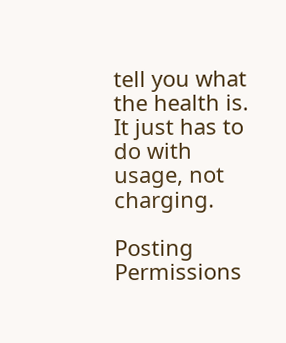tell you what the health is. It just has to do with usage, not charging.

Posting Permissions